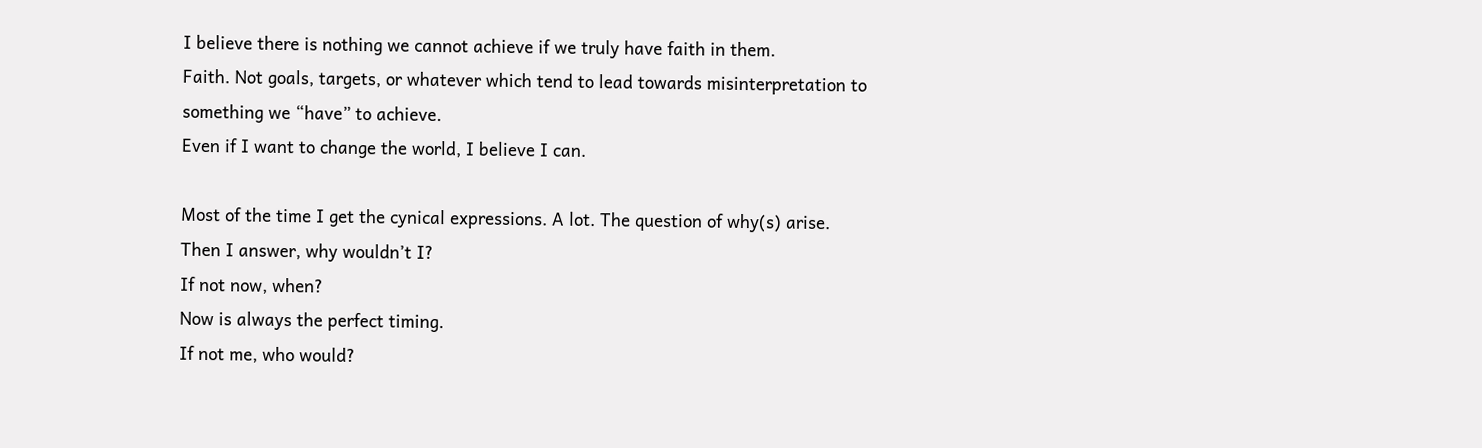I believe there is nothing we cannot achieve if we truly have faith in them.
Faith. Not goals, targets, or whatever which tend to lead towards misinterpretation to something we “have” to achieve.
Even if I want to change the world, I believe I can.

Most of the time I get the cynical expressions. A lot. The question of why(s) arise.
Then I answer, why wouldn’t I?
If not now, when?
Now is always the perfect timing.
If not me, who would?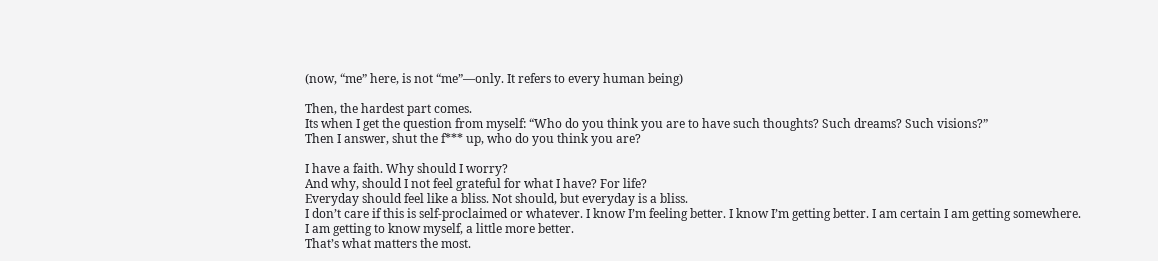(now, “me” here, is not “me”—only. It refers to every human being)

Then, the hardest part comes.
Its when I get the question from myself: “Who do you think you are to have such thoughts? Such dreams? Such visions?”
Then I answer, shut the f*** up, who do you think you are?

I have a faith. Why should I worry?
And why, should I not feel grateful for what I have? For life?
Everyday should feel like a bliss. Not should, but everyday is a bliss.
I don’t care if this is self-proclaimed or whatever. I know I’m feeling better. I know I’m getting better. I am certain I am getting somewhere.
I am getting to know myself, a little more better.
That’s what matters the most.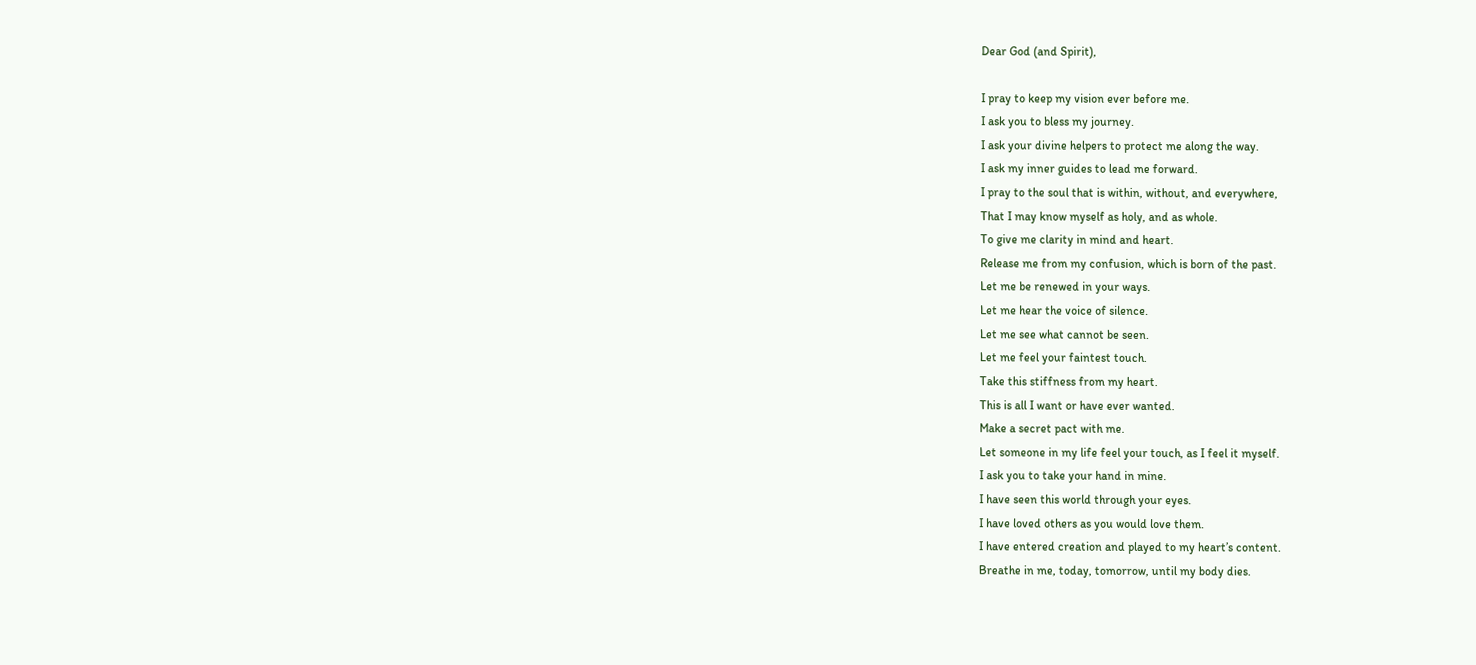Dear God (and Spirit),

I pray to keep my vision ever before me.
I ask you to bless my journey.
I ask your divine helpers to protect me along the way.
I ask my inner guides to lead me forward.
I pray to the soul that is within, without, and everywhere,
That I may know myself as holy, and as whole.
To give me clarity in mind and heart.
Release me from my confusion, which is born of the past.
Let me be renewed in your ways.
Let me hear the voice of silence.
Let me see what cannot be seen.
Let me feel your faintest touch.
Take this stiffness from my heart.
This is all I want or have ever wanted.
Make a secret pact with me.
Let someone in my life feel your touch, as I feel it myself.
I ask you to take your hand in mine.
I have seen this world through your eyes.
I have loved others as you would love them.
I have entered creation and played to my heart’s content.
Breathe in me, today, tomorrow, until my body dies.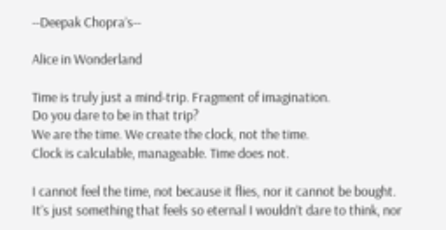--Deepak Chopra’s--

Alice in Wonderland

Time is truly just a mind-trip. Fragment of imagination.
Do you dare to be in that trip?
We are the time. We create the clock, not the time.
Clock is calculable, manageable. Time does not.

I cannot feel the time, not because it flies, nor it cannot be bought.
It’s just something that feels so eternal I wouldn’t dare to think, nor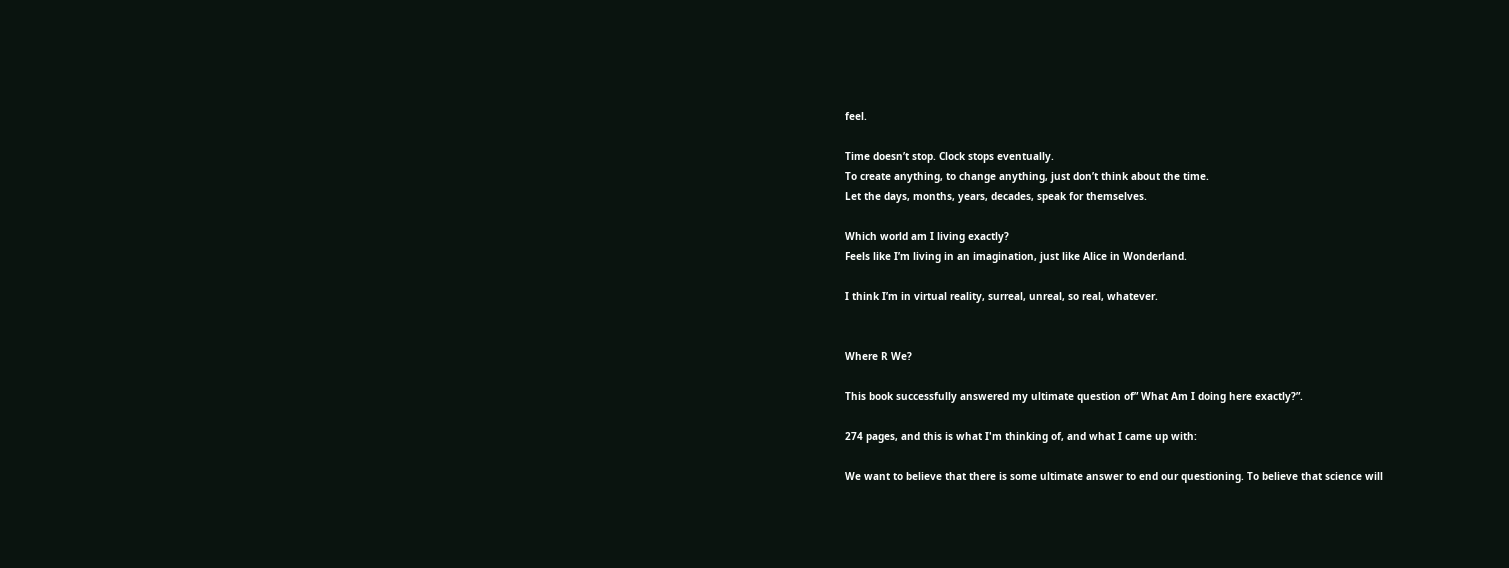feel.

Time doesn’t stop. Clock stops eventually.
To create anything, to change anything, just don’t think about the time.
Let the days, months, years, decades, speak for themselves.

Which world am I living exactly?
Feels like I’m living in an imagination, just like Alice in Wonderland.

I think I’m in virtual reality, surreal, unreal, so real, whatever.


Where R We?

This book successfully answered my ultimate question of” What Am I doing here exactly?”.

274 pages, and this is what I'm thinking of, and what I came up with:

We want to believe that there is some ultimate answer to end our questioning. To believe that science will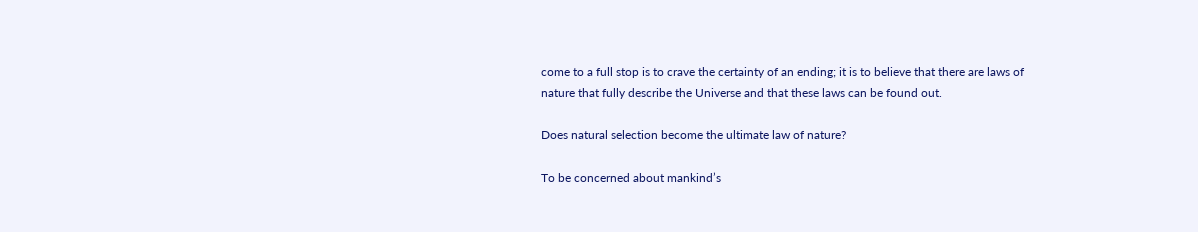come to a full stop is to crave the certainty of an ending; it is to believe that there are laws of nature that fully describe the Universe and that these laws can be found out.

Does natural selection become the ultimate law of nature?

To be concerned about mankind’s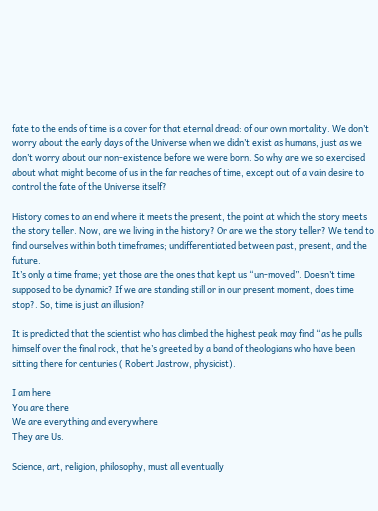fate to the ends of time is a cover for that eternal dread: of our own mortality. We don’t worry about the early days of the Universe when we didn’t exist as humans, just as we don’t worry about our non-existence before we were born. So why are we so exercised about what might become of us in the far reaches of time, except out of a vain desire to control the fate of the Universe itself?

History comes to an end where it meets the present, the point at which the story meets the story teller. Now, are we living in the history? Or are we the story teller? We tend to find ourselves within both timeframes; undifferentiated between past, present, and the future.
It’s only a time frame; yet those are the ones that kept us “un-moved”. Doesn’t time supposed to be dynamic? If we are standing still or in our present moment, does time stop?. So, time is just an illusion?

It is predicted that the scientist who has climbed the highest peak may find “as he pulls himself over the final rock, that he’s greeted by a band of theologians who have been sitting there for centuries ( Robert Jastrow, physicist).

I am here
You are there
We are everything and everywhere
They are Us.

Science, art, religion, philosophy, must all eventually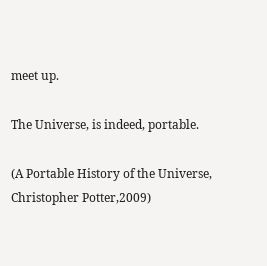meet up.

The Universe, is indeed, portable.

(A Portable History of the Universe, Christopher Potter,2009)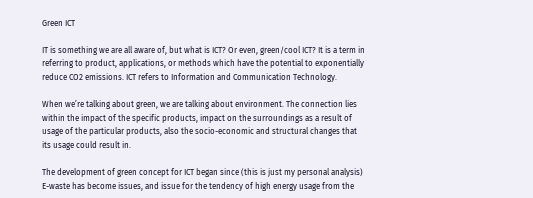Green ICT

IT is something we are all aware of, but what is ICT? Or even, green/cool ICT? It is a term in referring to product, applications, or methods which have the potential to exponentially reduce CO2 emissions. ICT refers to Information and Communication Technology.

When we’re talking about green, we are talking about environment. The connection lies within the impact of the specific products, impact on the surroundings as a result of usage of the particular products, also the socio-economic and structural changes that its usage could result in.

The development of green concept for ICT began since (this is just my personal analysis) E-waste has become issues, and issue for the tendency of high energy usage from the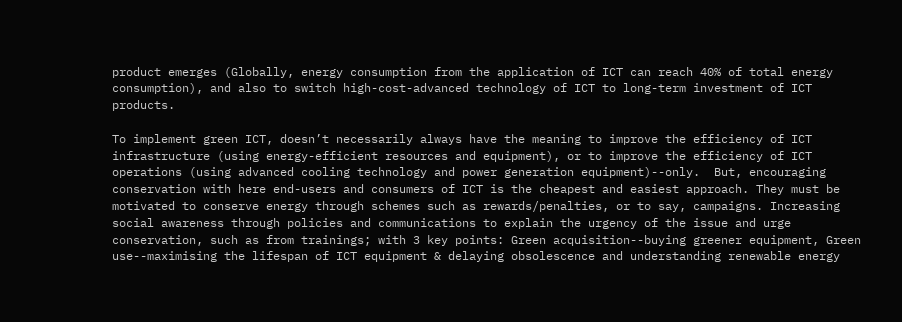product emerges (Globally, energy consumption from the application of ICT can reach 40% of total energy consumption), and also to switch high-cost-advanced technology of ICT to long-term investment of ICT products.

To implement green ICT, doesn’t necessarily always have the meaning to improve the efficiency of ICT infrastructure (using energy-efficient resources and equipment), or to improve the efficiency of ICT operations (using advanced cooling technology and power generation equipment)--only.  But, encouraging conservation with here end-users and consumers of ICT is the cheapest and easiest approach. They must be motivated to conserve energy through schemes such as rewards/penalties, or to say, campaigns. Increasing social awareness through policies and communications to explain the urgency of the issue and urge conservation, such as from trainings; with 3 key points: Green acquisition--buying greener equipment, Green use--maximising the lifespan of ICT equipment & delaying obsolescence and understanding renewable energy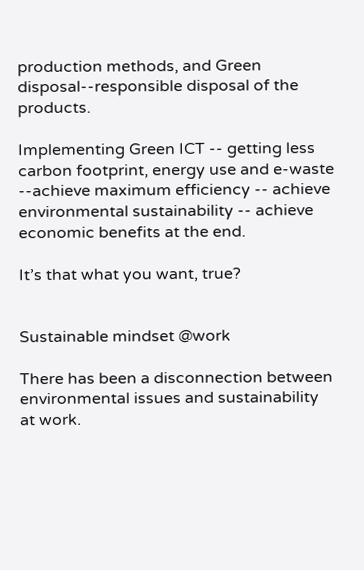production methods, and Green disposal--responsible disposal of the products.

Implementing Green ICT -- getting less carbon footprint, energy use and e-waste --achieve maximum efficiency -- achieve environmental sustainability -- achieve economic benefits at the end.

It’s that what you want, true?


Sustainable mindset @work

There has been a disconnection between environmental issues and sustainability at work.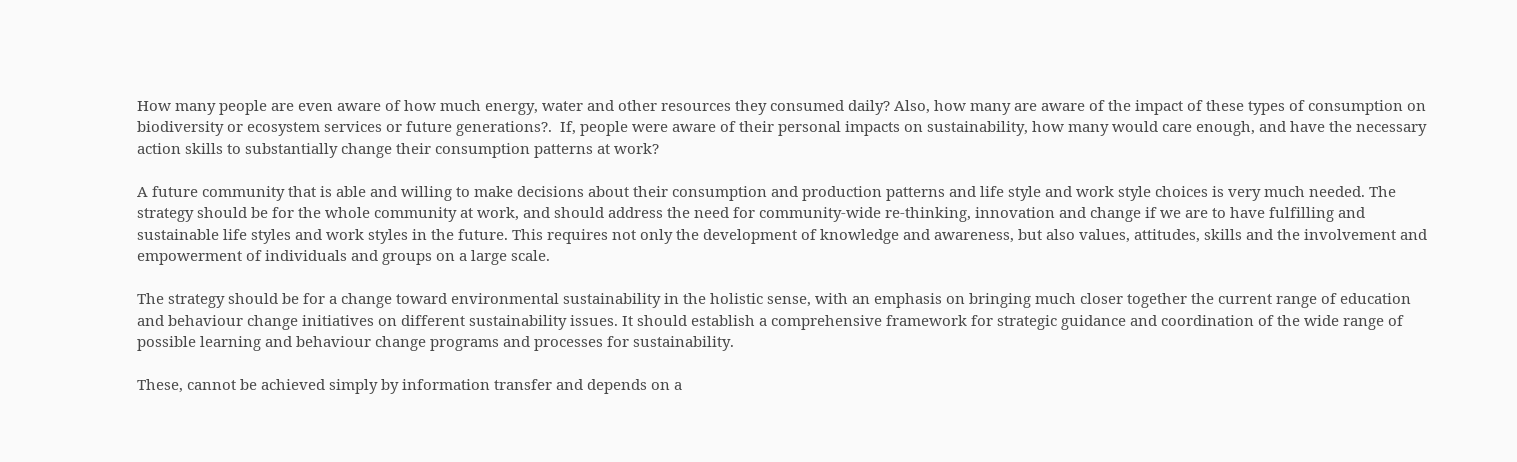How many people are even aware of how much energy, water and other resources they consumed daily? Also, how many are aware of the impact of these types of consumption on biodiversity or ecosystem services or future generations?.  If, people were aware of their personal impacts on sustainability, how many would care enough, and have the necessary action skills to substantially change their consumption patterns at work?

A future community that is able and willing to make decisions about their consumption and production patterns and life style and work style choices is very much needed. The strategy should be for the whole community at work, and should address the need for community-wide re-thinking, innovation and change if we are to have fulfilling and sustainable life styles and work styles in the future. This requires not only the development of knowledge and awareness, but also values, attitudes, skills and the involvement and empowerment of individuals and groups on a large scale.

The strategy should be for a change toward environmental sustainability in the holistic sense, with an emphasis on bringing much closer together the current range of education and behaviour change initiatives on different sustainability issues. It should establish a comprehensive framework for strategic guidance and coordination of the wide range of possible learning and behaviour change programs and processes for sustainability.

These, cannot be achieved simply by information transfer and depends on a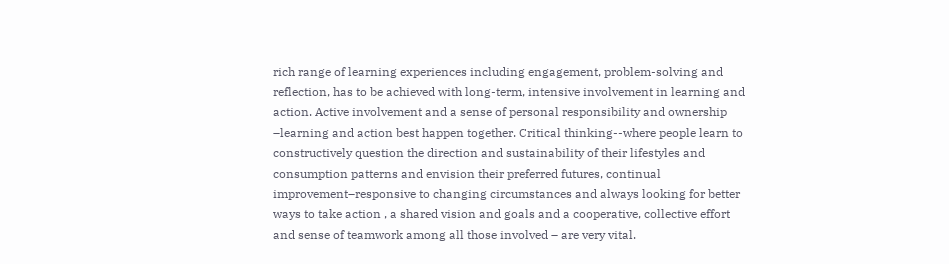rich range of learning experiences including engagement, problem-solving and reflection, has to be achieved with long-term, intensive involvement in learning and action. Active involvement and a sense of personal responsibility and ownership –learning and action best happen together. Critical thinking--where people learn to constructively question the direction and sustainability of their lifestyles and consumption patterns and envision their preferred futures, continual improvement–responsive to changing circumstances and always looking for better ways to take action , a shared vision and goals and a cooperative, collective effort and sense of teamwork among all those involved – are very vital.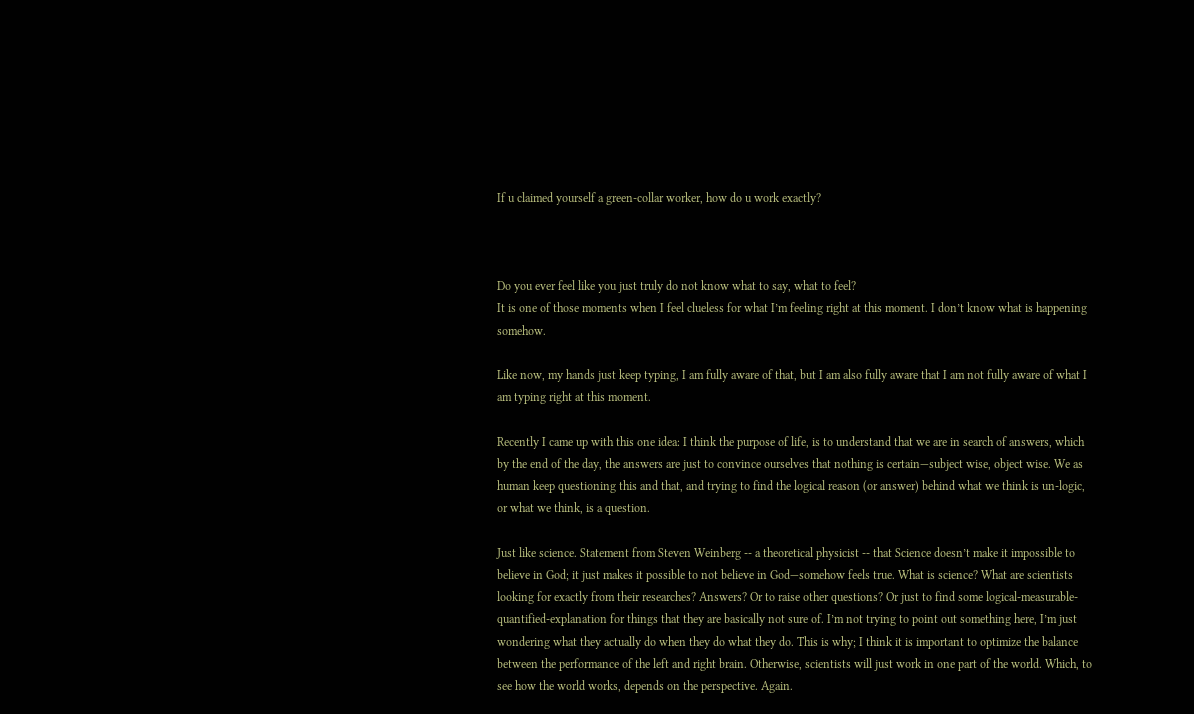If u claimed yourself a green-collar worker, how do u work exactly?



Do you ever feel like you just truly do not know what to say, what to feel?
It is one of those moments when I feel clueless for what I’m feeling right at this moment. I don’t know what is happening somehow.

Like now, my hands just keep typing, I am fully aware of that, but I am also fully aware that I am not fully aware of what I am typing right at this moment.

Recently I came up with this one idea: I think the purpose of life, is to understand that we are in search of answers, which by the end of the day, the answers are just to convince ourselves that nothing is certain—subject wise, object wise. We as human keep questioning this and that, and trying to find the logical reason (or answer) behind what we think is un-logic, or what we think, is a question.

Just like science. Statement from Steven Weinberg -- a theoretical physicist -- that Science doesn’t make it impossible to believe in God; it just makes it possible to not believe in God—somehow feels true. What is science? What are scientists looking for exactly from their researches? Answers? Or to raise other questions? Or just to find some logical-measurable-quantified-explanation for things that they are basically not sure of. I’m not trying to point out something here, I’m just wondering what they actually do when they do what they do. This is why; I think it is important to optimize the balance between the performance of the left and right brain. Otherwise, scientists will just work in one part of the world. Which, to see how the world works, depends on the perspective. Again.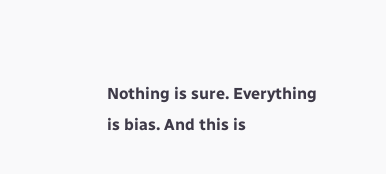Nothing is sure. Everything is bias. And this is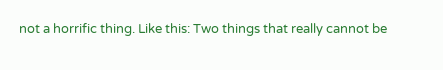not a horrific thing. Like this: Two things that really cannot be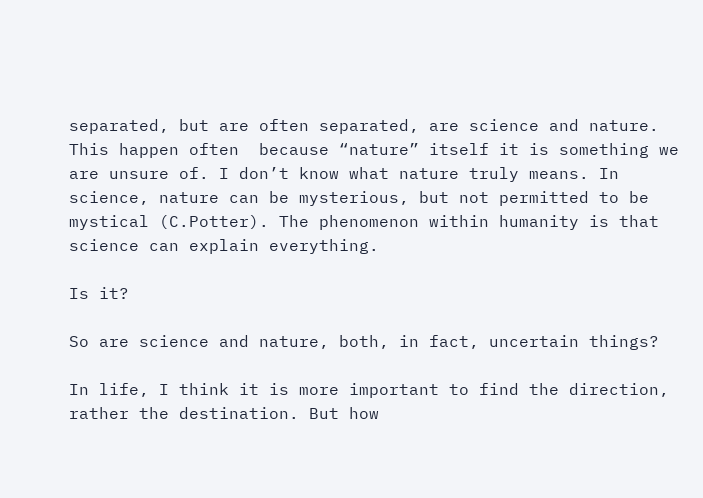separated, but are often separated, are science and nature. This happen often  because “nature” itself it is something we are unsure of. I don’t know what nature truly means. In science, nature can be mysterious, but not permitted to be mystical (C.Potter). The phenomenon within humanity is that science can explain everything.

Is it?

So are science and nature, both, in fact, uncertain things?

In life, I think it is more important to find the direction, rather the destination. But how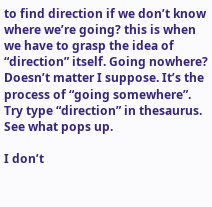to find direction if we don’t know where we’re going? this is when we have to grasp the idea of “direction” itself. Going nowhere? Doesn’t matter I suppose. It’s the process of “going somewhere”. Try type “direction” in thesaurus. See what pops up.

I don’t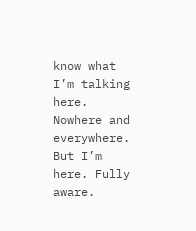know what I’m talking here. Nowhere and everywhere.
But I’m here. Fully aware.